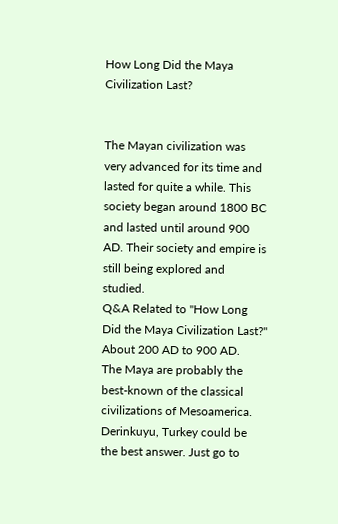How Long Did the Maya Civilization Last?


The Mayan civilization was very advanced for its time and lasted for quite a while. This society began around 1800 BC and lasted until around 900 AD. Their society and empire is still being explored and studied.
Q&A Related to "How Long Did the Maya Civilization Last?"
About 200 AD to 900 AD.
The Maya are probably the best-known of the classical civilizations of Mesoamerica.
Derinkuyu, Turkey could be the best answer. Just go to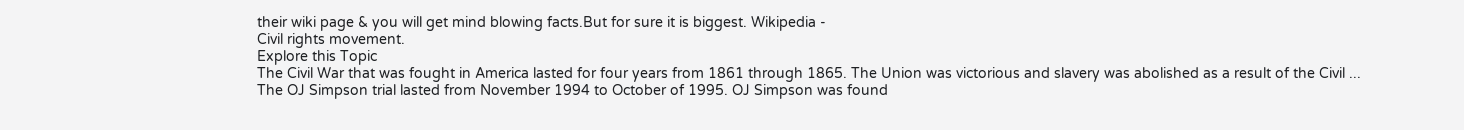their wiki page & you will get mind blowing facts.But for sure it is biggest. Wikipedia -
Civil rights movement.
Explore this Topic
The Civil War that was fought in America lasted for four years from 1861 through 1865. The Union was victorious and slavery was abolished as a result of the Civil ...
The OJ Simpson trial lasted from November 1994 to October of 1995. OJ Simpson was found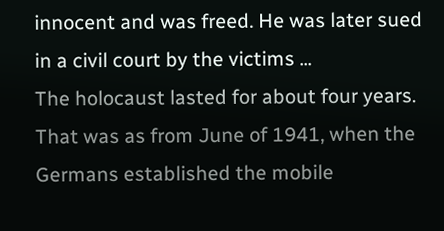innocent and was freed. He was later sued in a civil court by the victims ...
The holocaust lasted for about four years. That was as from June of 1941, when the Germans established the mobile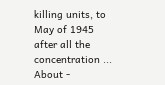killing units, to May of 1945 after all the concentration ...
About -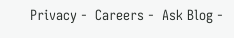Privacy -  Careers -  Ask Blog -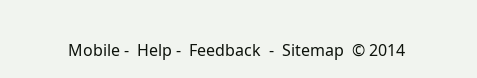Mobile -  Help -  Feedback  -  Sitemap  © 2014